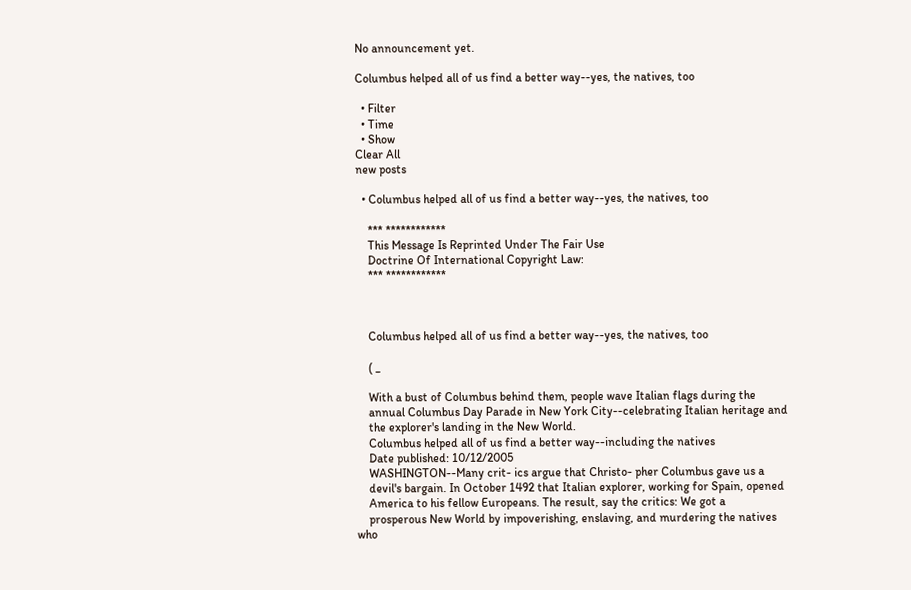No announcement yet.

Columbus helped all of us find a better way--yes, the natives, too

  • Filter
  • Time
  • Show
Clear All
new posts

  • Columbus helped all of us find a better way--yes, the natives, too

    *** ************
    This Message Is Reprinted Under The Fair Use
    Doctrine Of International Copyright Law:
    *** ************



    Columbus helped all of us find a better way--yes, the natives, too

    ( _

    With a bust of Columbus behind them, people wave Italian flags during the
    annual Columbus Day Parade in New York City--celebrating Italian heritage and
    the explorer's landing in the New World.
    Columbus helped all of us find a better way--including the natives
    Date published: 10/12/2005
    WASHINGTON--Many crit- ics argue that Christo- pher Columbus gave us a
    devil's bargain. In October 1492 that Italian explorer, working for Spain, opened
    America to his fellow Europeans. The result, say the critics: We got a
    prosperous New World by impoverishing, enslaving, and murdering the natives who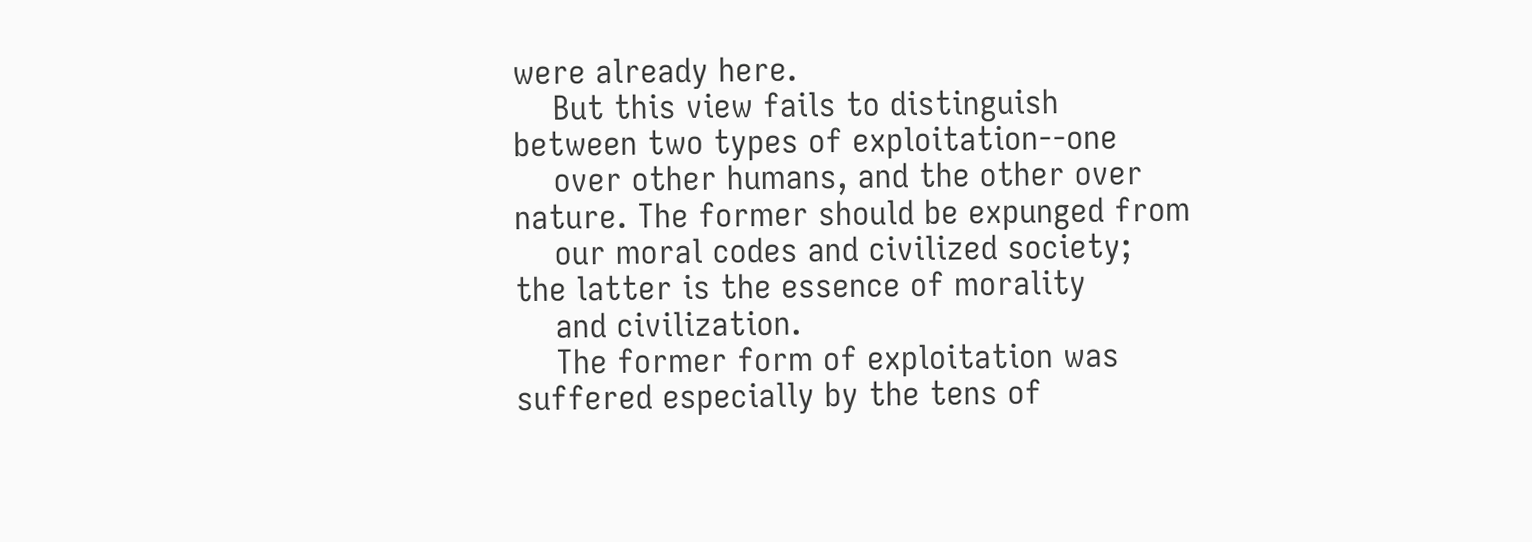were already here.
    But this view fails to distinguish between two types of exploitation--one
    over other humans, and the other over nature. The former should be expunged from
    our moral codes and civilized society; the latter is the essence of morality
    and civilization.
    The former form of exploitation was suffered especially by the tens of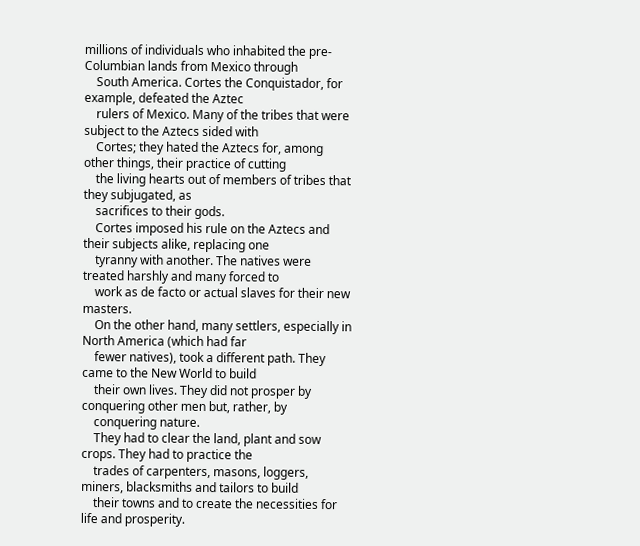millions of individuals who inhabited the pre-Columbian lands from Mexico through
    South America. Cortes the Conquistador, for example, defeated the Aztec
    rulers of Mexico. Many of the tribes that were subject to the Aztecs sided with
    Cortes; they hated the Aztecs for, among other things, their practice of cutting
    the living hearts out of members of tribes that they subjugated, as
    sacrifices to their gods.
    Cortes imposed his rule on the Aztecs and their subjects alike, replacing one
    tyranny with another. The natives were treated harshly and many forced to
    work as de facto or actual slaves for their new masters.
    On the other hand, many settlers, especially in North America (which had far
    fewer natives), took a different path. They came to the New World to build
    their own lives. They did not prosper by conquering other men but, rather, by
    conquering nature.
    They had to clear the land, plant and sow crops. They had to practice the
    trades of carpenters, masons, loggers, miners, blacksmiths and tailors to build
    their towns and to create the necessities for life and prosperity.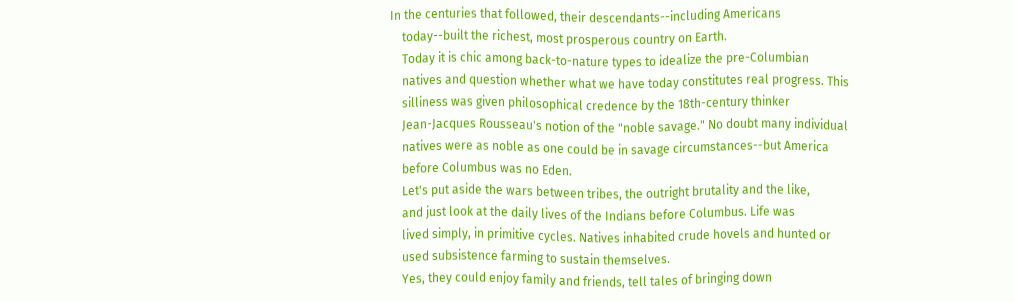In the centuries that followed, their descendants--including Americans
    today--built the richest, most prosperous country on Earth.
    Today it is chic among back-to-nature types to idealize the pre-Columbian
    natives and question whether what we have today constitutes real progress. This
    silliness was given philosophical credence by the 18th-century thinker
    Jean-Jacques Rousseau's notion of the "noble savage." No doubt many individual
    natives were as noble as one could be in savage circumstances--but America
    before Columbus was no Eden.
    Let's put aside the wars between tribes, the outright brutality and the like,
    and just look at the daily lives of the Indians before Columbus. Life was
    lived simply, in primitive cycles. Natives inhabited crude hovels and hunted or
    used subsistence farming to sustain themselves.
    Yes, they could enjoy family and friends, tell tales of bringing down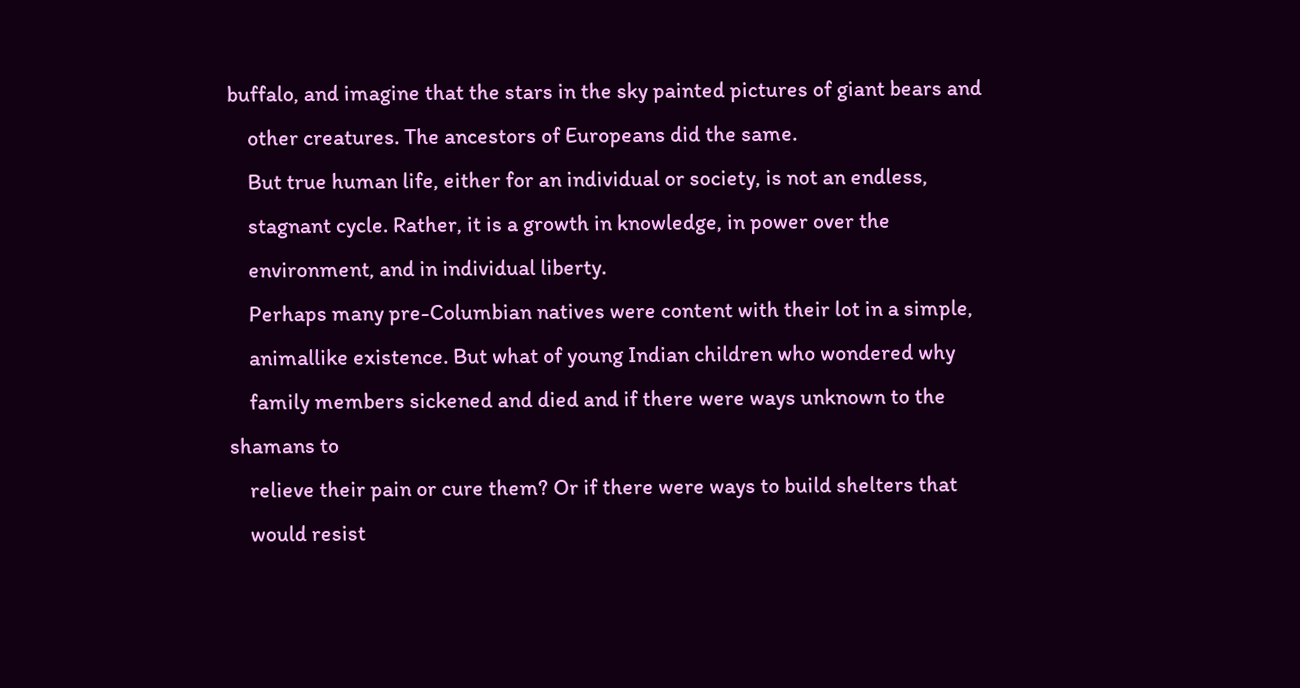buffalo, and imagine that the stars in the sky painted pictures of giant bears and
    other creatures. The ancestors of Europeans did the same.
    But true human life, either for an individual or society, is not an endless,
    stagnant cycle. Rather, it is a growth in knowledge, in power over the
    environment, and in individual liberty.
    Perhaps many pre-Columbian natives were content with their lot in a simple,
    animallike existence. But what of young Indian children who wondered why
    family members sickened and died and if there were ways unknown to the shamans to
    relieve their pain or cure them? Or if there were ways to build shelters that
    would resist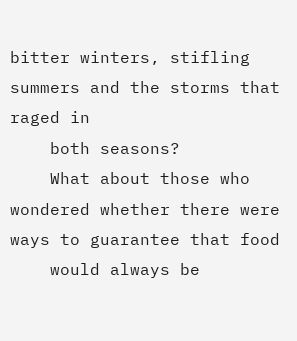bitter winters, stifling summers and the storms that raged in
    both seasons?
    What about those who wondered whether there were ways to guarantee that food
    would always be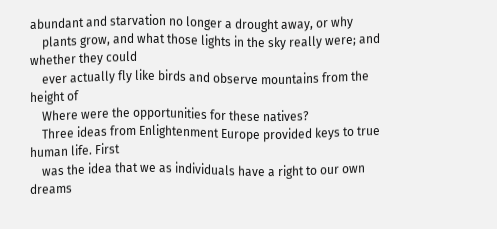abundant and starvation no longer a drought away, or why
    plants grow, and what those lights in the sky really were; and whether they could
    ever actually fly like birds and observe mountains from the height of
    Where were the opportunities for these natives?
    Three ideas from Enlightenment Europe provided keys to true human life. First
    was the idea that we as individuals have a right to our own dreams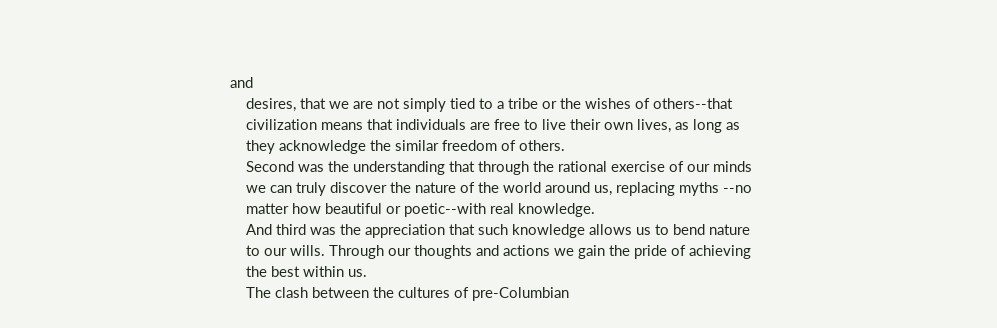and
    desires, that we are not simply tied to a tribe or the wishes of others--that
    civilization means that individuals are free to live their own lives, as long as
    they acknowledge the similar freedom of others.
    Second was the understanding that through the rational exercise of our minds
    we can truly discover the nature of the world around us, replacing myths --no
    matter how beautiful or poetic--with real knowledge.
    And third was the appreciation that such knowledge allows us to bend nature
    to our wills. Through our thoughts and actions we gain the pride of achieving
    the best within us.
    The clash between the cultures of pre-Columbian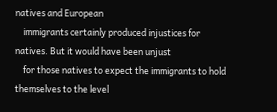natives and European
    immigrants certainly produced injustices for natives. But it would have been unjust
    for those natives to expect the immigrants to hold themselves to the level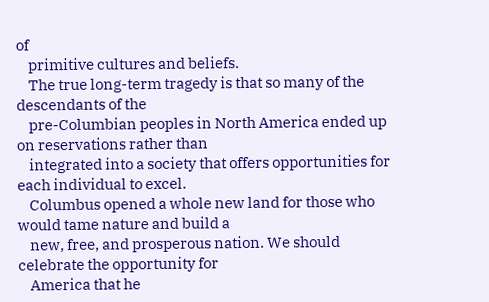of
    primitive cultures and beliefs.
    The true long-term tragedy is that so many of the descendants of the
    pre-Columbian peoples in North America ended up on reservations rather than
    integrated into a society that offers opportunities for each individual to excel.
    Columbus opened a whole new land for those who would tame nature and build a
    new, free, and prosperous nation. We should celebrate the opportunity for
    America that he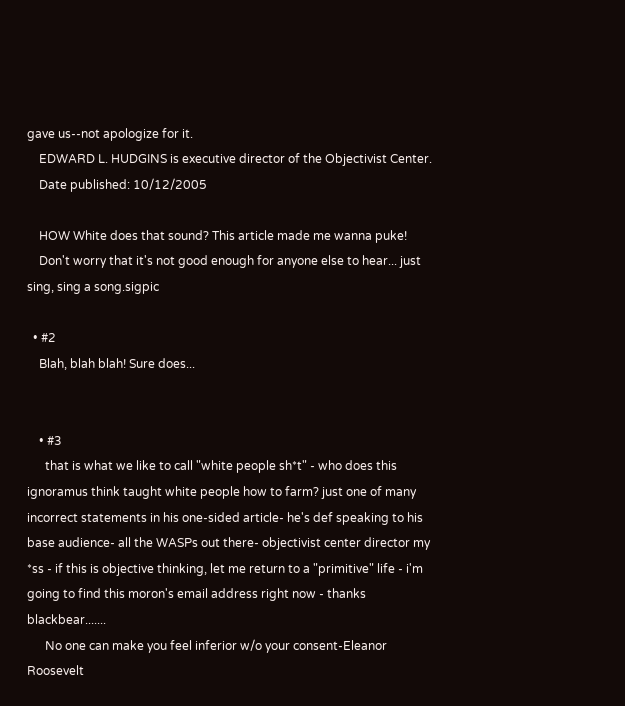gave us--not apologize for it.
    EDWARD L. HUDGINS is executive director of the Objectivist Center.
    Date published: 10/12/2005

    HOW White does that sound? This article made me wanna puke!
    Don't worry that it's not good enough for anyone else to hear... just sing, sing a song.sigpic

  • #2
    Blah, blah blah! Sure does...


    • #3
      that is what we like to call "white people sh*t" - who does this ignoramus think taught white people how to farm? just one of many incorrect statements in his one-sided article- he's def speaking to his base audience- all the WASPs out there- objectivist center director my *ss - if this is objective thinking, let me return to a "primitive" life - i'm going to find this moron's email address right now - thanks blackbear.......
      No one can make you feel inferior w/o your consent-Eleanor Roosevelt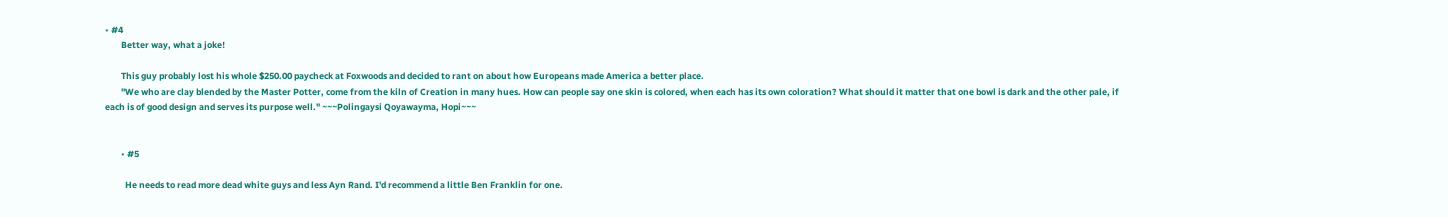• #4
        Better way, what a joke!

        This guy probably lost his whole $250.00 paycheck at Foxwoods and decided to rant on about how Europeans made America a better place.
        "We who are clay blended by the Master Potter, come from the kiln of Creation in many hues. How can people say one skin is colored, when each has its own coloration? What should it matter that one bowl is dark and the other pale, if each is of good design and serves its purpose well." ~~~Polingaysi Qoyawayma, Hopi~~~


        • #5

          He needs to read more dead white guys and less Ayn Rand. I'd recommend a little Ben Franklin for one.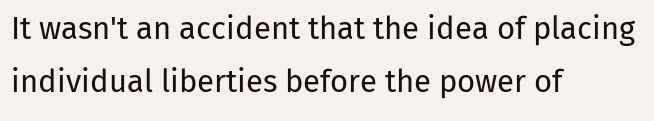It wasn't an accident that the idea of placing individual liberties before the power of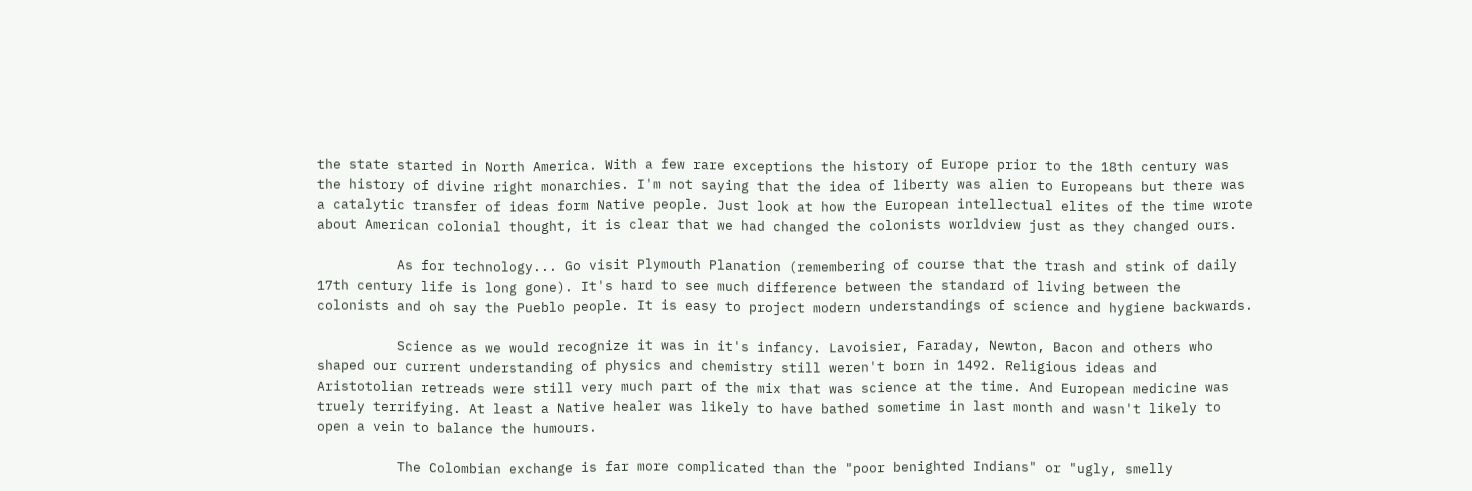the state started in North America. With a few rare exceptions the history of Europe prior to the 18th century was the history of divine right monarchies. I'm not saying that the idea of liberty was alien to Europeans but there was a catalytic transfer of ideas form Native people. Just look at how the European intellectual elites of the time wrote about American colonial thought, it is clear that we had changed the colonists worldview just as they changed ours.

          As for technology... Go visit Plymouth Planation (remembering of course that the trash and stink of daily 17th century life is long gone). It's hard to see much difference between the standard of living between the colonists and oh say the Pueblo people. It is easy to project modern understandings of science and hygiene backwards.

          Science as we would recognize it was in it's infancy. Lavoisier, Faraday, Newton, Bacon and others who shaped our current understanding of physics and chemistry still weren't born in 1492. Religious ideas and Aristotolian retreads were still very much part of the mix that was science at the time. And European medicine was truely terrifying. At least a Native healer was likely to have bathed sometime in last month and wasn't likely to open a vein to balance the humours.

          The Colombian exchange is far more complicated than the "poor benighted Indians" or "ugly, smelly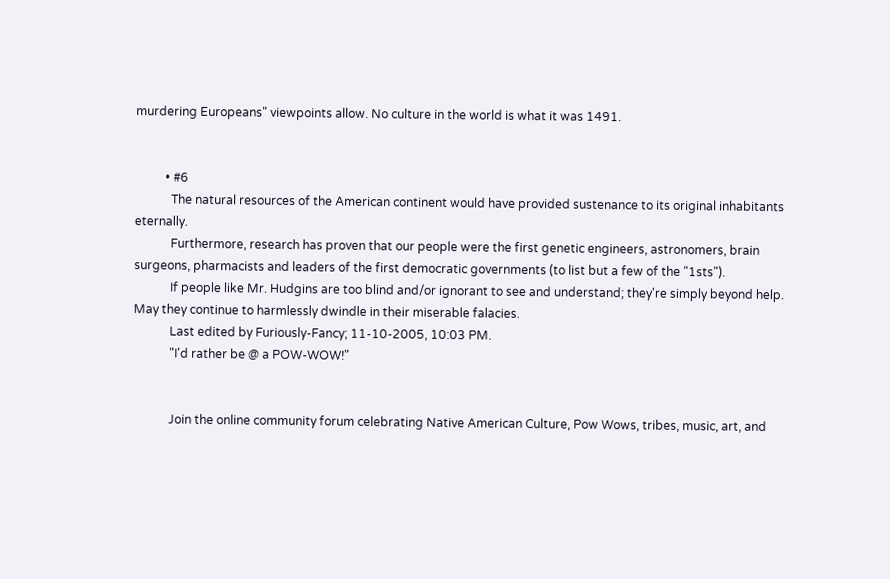murdering Europeans" viewpoints allow. No culture in the world is what it was 1491.


          • #6
            The natural resources of the American continent would have provided sustenance to its original inhabitants eternally.
            Furthermore, research has proven that our people were the first genetic engineers, astronomers, brain surgeons, pharmacists and leaders of the first democratic governments (to list but a few of the "1sts").
            If people like Mr. Hudgins are too blind and/or ignorant to see and understand; they're simply beyond help. May they continue to harmlessly dwindle in their miserable falacies.
            Last edited by Furiously-Fancy; 11-10-2005, 10:03 PM.
            "I'd rather be @ a POW-WOW!"


            Join the online community forum celebrating Native American Culture, Pow Wows, tribes, music, art, and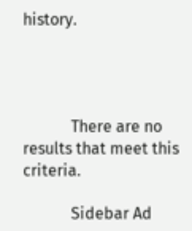history.




            There are no results that meet this criteria.

            Sidebar Ad